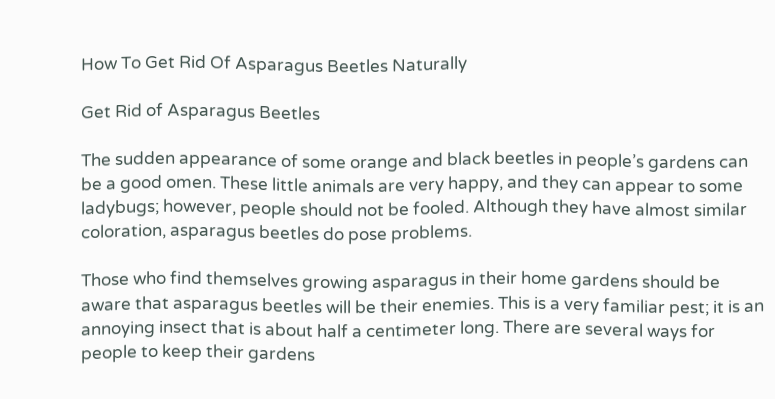How To Get Rid Of Asparagus Beetles Naturally

Get Rid of Asparagus Beetles

The sudden appearance of some orange and black beetles in people’s gardens can be a good omen. These little animals are very happy, and they can appear to some ladybugs; however, people should not be fooled. Although they have almost similar coloration, asparagus beetles do pose problems.

Those who find themselves growing asparagus in their home gardens should be aware that asparagus beetles will be their enemies. This is a very familiar pest; it is an annoying insect that is about half a centimeter long. There are several ways for people to keep their gardens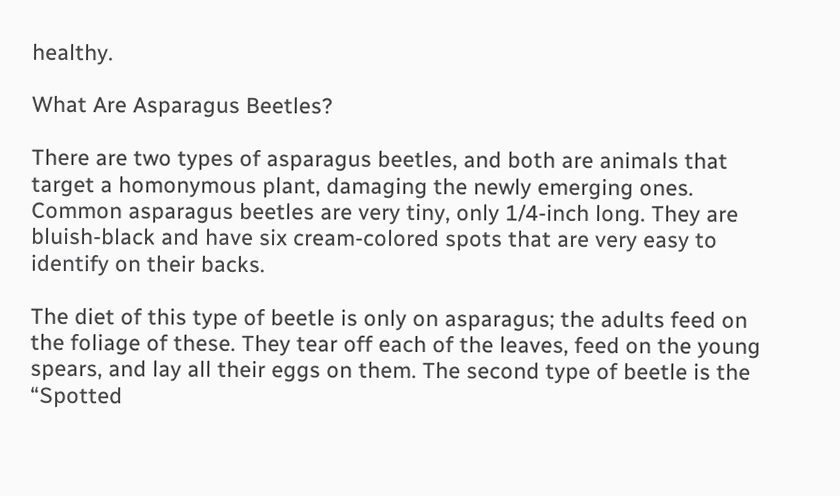healthy.

What Are Asparagus Beetles?

There are two types of asparagus beetles, and both are animals that target a homonymous plant, damaging the newly emerging ones. Common asparagus beetles are very tiny, only 1/4-inch long. They are bluish-black and have six cream-colored spots that are very easy to identify on their backs.

The diet of this type of beetle is only on asparagus; the adults feed on the foliage of these. They tear off each of the leaves, feed on the young spears, and lay all their eggs on them. The second type of beetle is the “Spotted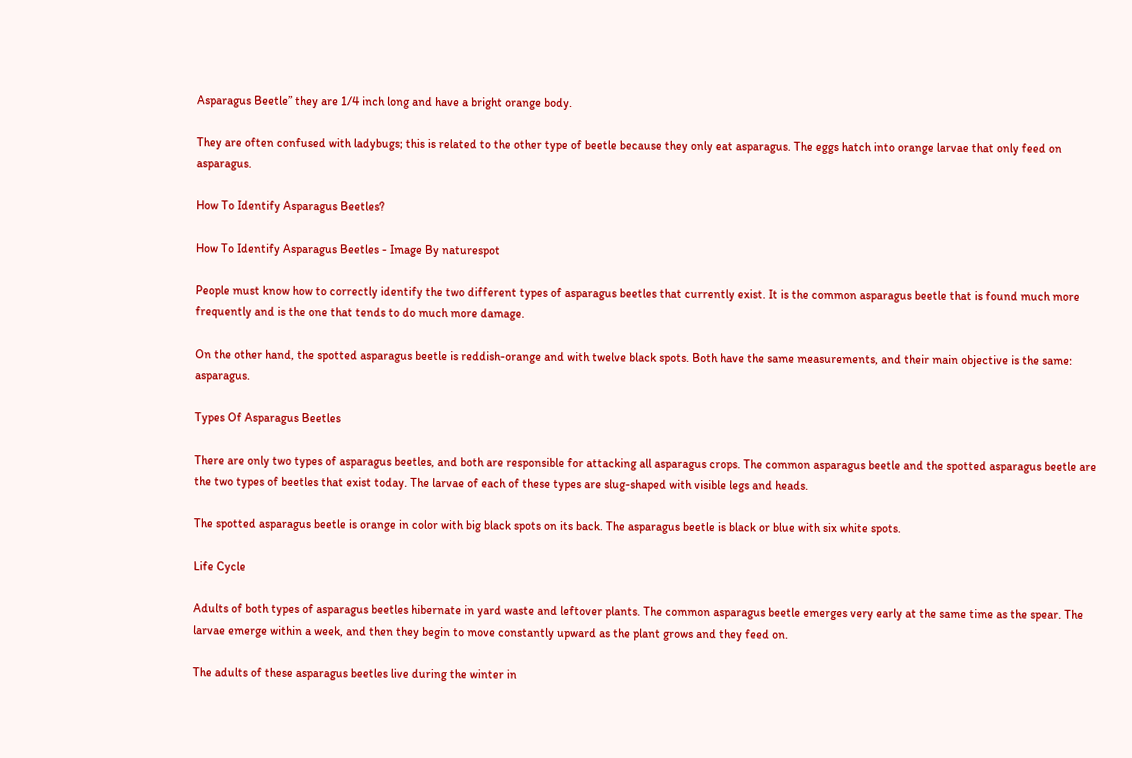Asparagus Beetle” they are 1/4 inch long and have a bright orange body.

They are often confused with ladybugs; this is related to the other type of beetle because they only eat asparagus. The eggs hatch into orange larvae that only feed on asparagus.

How To Identify Asparagus Beetles?

How To Identify Asparagus Beetles - Image By naturespot

People must know how to correctly identify the two different types of asparagus beetles that currently exist. It is the common asparagus beetle that is found much more frequently and is the one that tends to do much more damage.

On the other hand, the spotted asparagus beetle is reddish-orange and with twelve black spots. Both have the same measurements, and their main objective is the same: asparagus.

Types Of Asparagus Beetles

There are only two types of asparagus beetles, and both are responsible for attacking all asparagus crops. The common asparagus beetle and the spotted asparagus beetle are the two types of beetles that exist today. The larvae of each of these types are slug-shaped with visible legs and heads.

The spotted asparagus beetle is orange in color with big black spots on its back. The asparagus beetle is black or blue with six white spots.

Life Cycle

Adults of both types of asparagus beetles hibernate in yard waste and leftover plants. The common asparagus beetle emerges very early at the same time as the spear. The larvae emerge within a week, and then they begin to move constantly upward as the plant grows and they feed on.

The adults of these asparagus beetles live during the winter in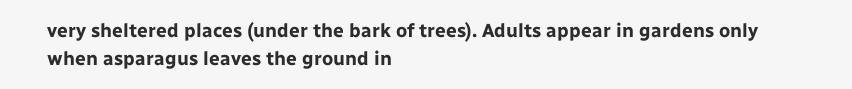very sheltered places (under the bark of trees). Adults appear in gardens only when asparagus leaves the ground in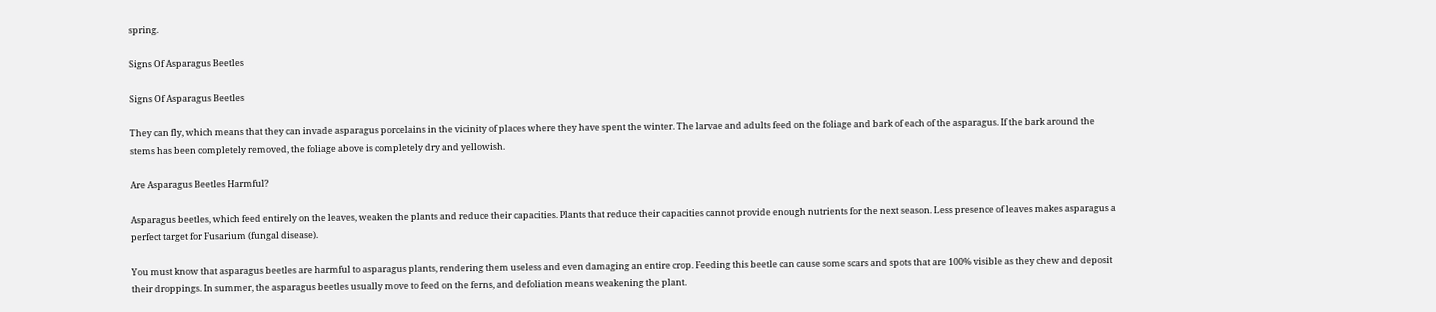spring.

Signs Of Asparagus Beetles

Signs Of Asparagus Beetles

They can fly, which means that they can invade asparagus porcelains in the vicinity of places where they have spent the winter. The larvae and adults feed on the foliage and bark of each of the asparagus. If the bark around the stems has been completely removed, the foliage above is completely dry and yellowish.

Are Asparagus Beetles Harmful?

Asparagus beetles, which feed entirely on the leaves, weaken the plants and reduce their capacities. Plants that reduce their capacities cannot provide enough nutrients for the next season. Less presence of leaves makes asparagus a perfect target for Fusarium (fungal disease).

You must know that asparagus beetles are harmful to asparagus plants, rendering them useless and even damaging an entire crop. Feeding this beetle can cause some scars and spots that are 100% visible as they chew and deposit their droppings. In summer, the asparagus beetles usually move to feed on the ferns, and defoliation means weakening the plant.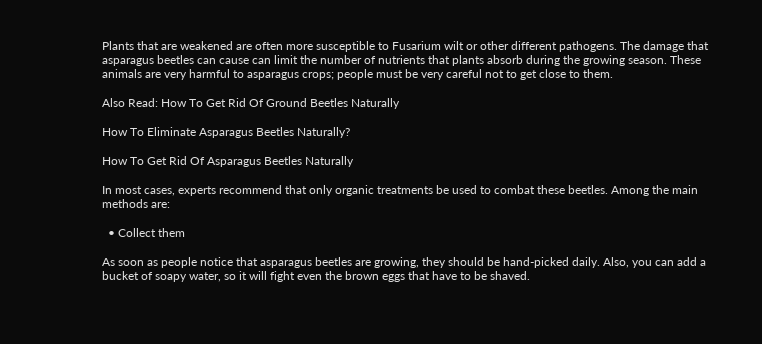Plants that are weakened are often more susceptible to Fusarium wilt or other different pathogens. The damage that asparagus beetles can cause can limit the number of nutrients that plants absorb during the growing season. These animals are very harmful to asparagus crops; people must be very careful not to get close to them.

Also Read: How To Get Rid Of Ground Beetles Naturally

How To Eliminate Asparagus Beetles Naturally?

How To Get Rid Of Asparagus Beetles Naturally

In most cases, experts recommend that only organic treatments be used to combat these beetles. Among the main methods are:

  • Collect them

As soon as people notice that asparagus beetles are growing, they should be hand-picked daily. Also, you can add a bucket of soapy water, so it will fight even the brown eggs that have to be shaved.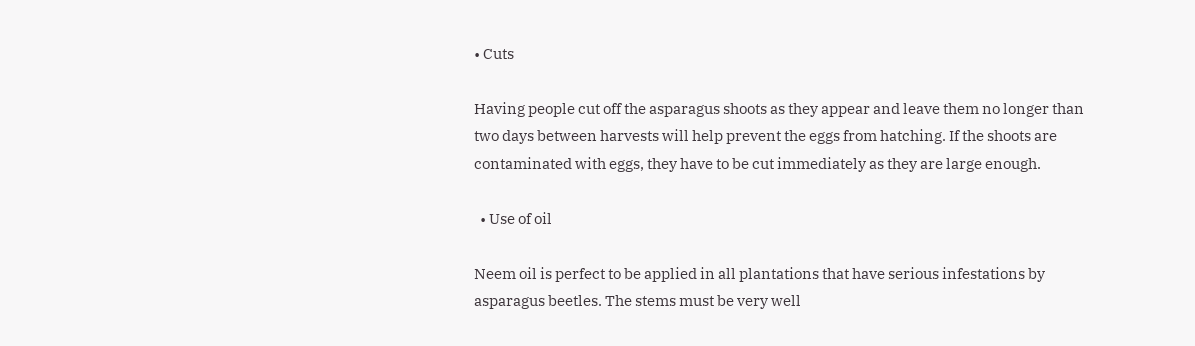• Cuts

Having people cut off the asparagus shoots as they appear and leave them no longer than two days between harvests will help prevent the eggs from hatching. If the shoots are contaminated with eggs, they have to be cut immediately as they are large enough.

  • Use of oil

Neem oil is perfect to be applied in all plantations that have serious infestations by asparagus beetles. The stems must be very well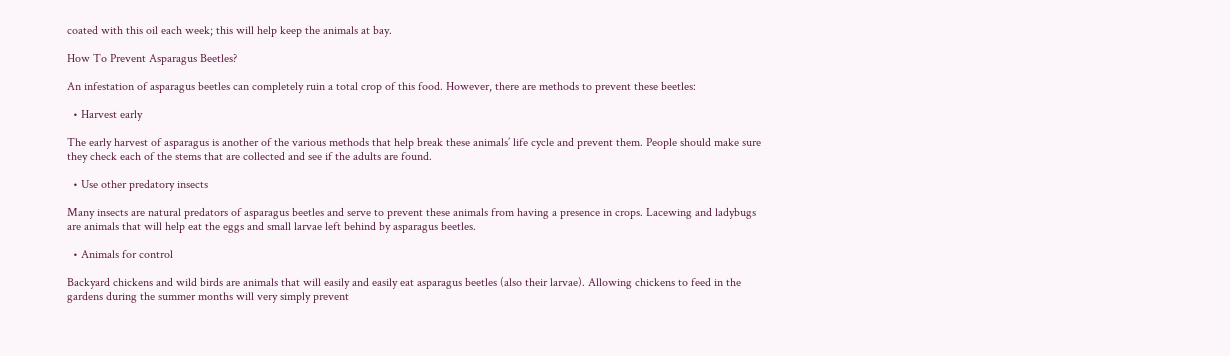coated with this oil each week; this will help keep the animals at bay.

How To Prevent Asparagus Beetles?

An infestation of asparagus beetles can completely ruin a total crop of this food. However, there are methods to prevent these beetles:

  • Harvest early

The early harvest of asparagus is another of the various methods that help break these animals’ life cycle and prevent them. People should make sure they check each of the stems that are collected and see if the adults are found.

  • Use other predatory insects

Many insects are natural predators of asparagus beetles and serve to prevent these animals from having a presence in crops. Lacewing and ladybugs are animals that will help eat the eggs and small larvae left behind by asparagus beetles.

  • Animals for control

Backyard chickens and wild birds are animals that will easily and easily eat asparagus beetles (also their larvae). Allowing chickens to feed in the gardens during the summer months will very simply prevent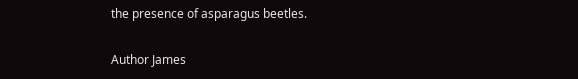the presence of asparagus beetles.

Author James